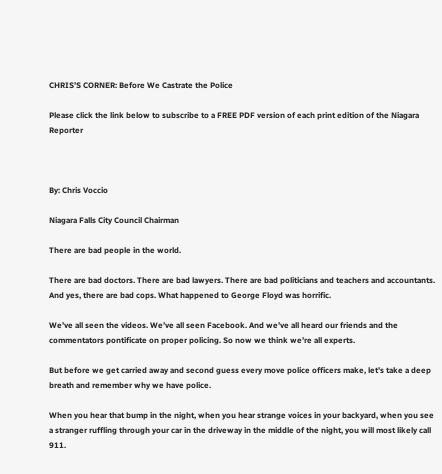CHRIS’S CORNER: Before We Castrate the Police

Please click the link below to subscribe to a FREE PDF version of each print edition of the Niagara Reporter



By: Chris Voccio

Niagara Falls City Council Chairman

There are bad people in the world.

There are bad doctors. There are bad lawyers. There are bad politicians and teachers and accountants. And yes, there are bad cops. What happened to George Floyd was horrific.

We’ve all seen the videos. We’ve all seen Facebook. And we’ve all heard our friends and the commentators pontificate on proper policing. So now we think we’re all experts.

But before we get carried away and second guess every move police officers make, let’s take a deep breath and remember why we have police.

When you hear that bump in the night, when you hear strange voices in your backyard, when you see a stranger ruffling through your car in the driveway in the middle of the night, you will most likely call 911.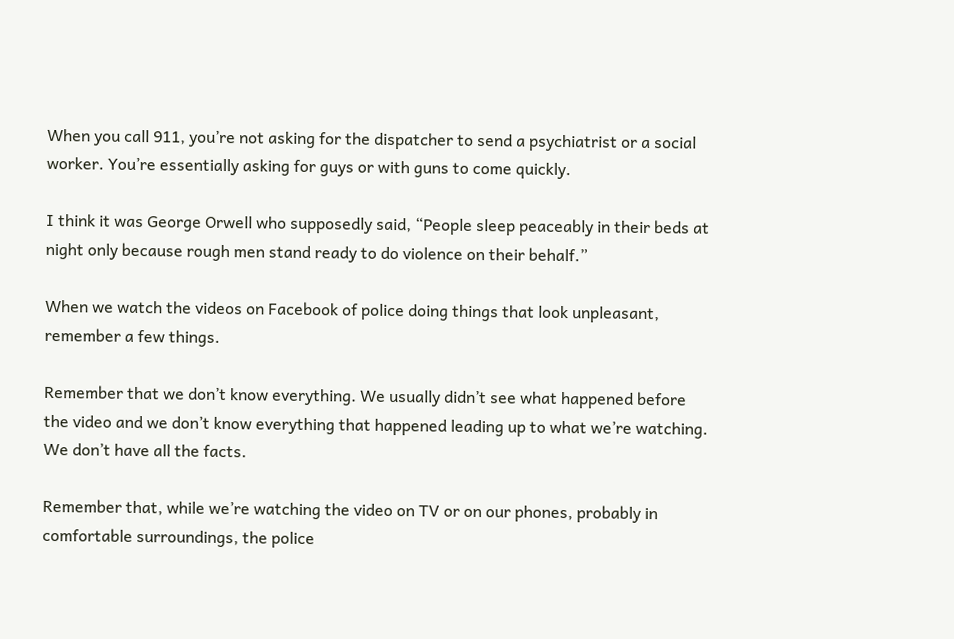When you call 911, you’re not asking for the dispatcher to send a psychiatrist or a social worker. You’re essentially asking for guys or with guns to come quickly.

I think it was George Orwell who supposedly said, “People sleep peaceably in their beds at night only because rough men stand ready to do violence on their behalf.”

When we watch the videos on Facebook of police doing things that look unpleasant, remember a few things.

Remember that we don’t know everything. We usually didn’t see what happened before the video and we don’t know everything that happened leading up to what we’re watching. We don’t have all the facts.

Remember that, while we’re watching the video on TV or on our phones, probably in comfortable surroundings, the police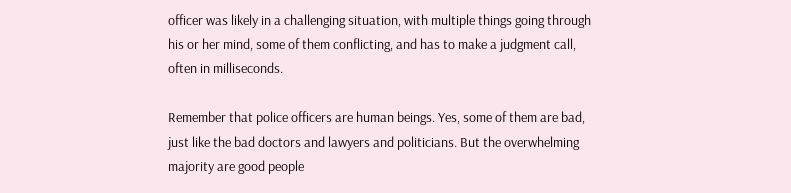officer was likely in a challenging situation, with multiple things going through his or her mind, some of them conflicting, and has to make a judgment call, often in milliseconds.

Remember that police officers are human beings. Yes, some of them are bad, just like the bad doctors and lawyers and politicians. But the overwhelming majority are good people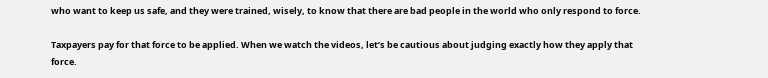who want to keep us safe, and they were trained, wisely, to know that there are bad people in the world who only respond to force.

Taxpayers pay for that force to be applied. When we watch the videos, let’s be cautious about judging exactly how they apply that force.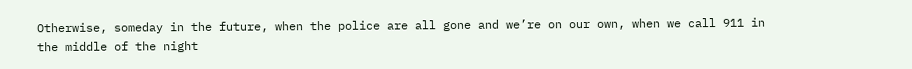Otherwise, someday in the future, when the police are all gone and we’re on our own, when we call 911 in the middle of the night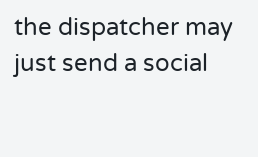the dispatcher may just send a social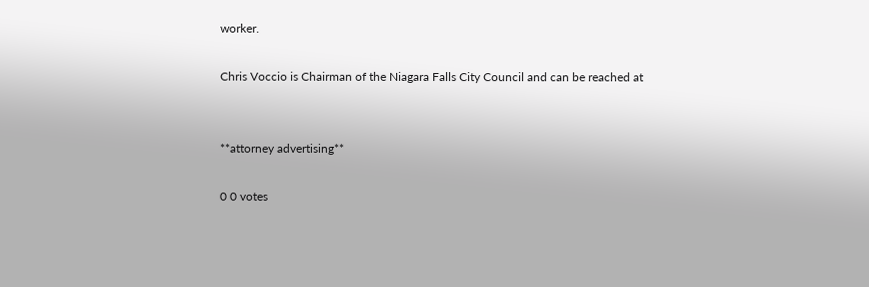worker.

Chris Voccio is Chairman of the Niagara Falls City Council and can be reached at


**attorney advertising**

0 0 votes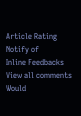Article Rating
Notify of
Inline Feedbacks
View all comments
Would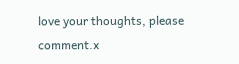love your thoughts, please comment.x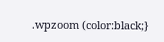.wpzoom (color:black;}